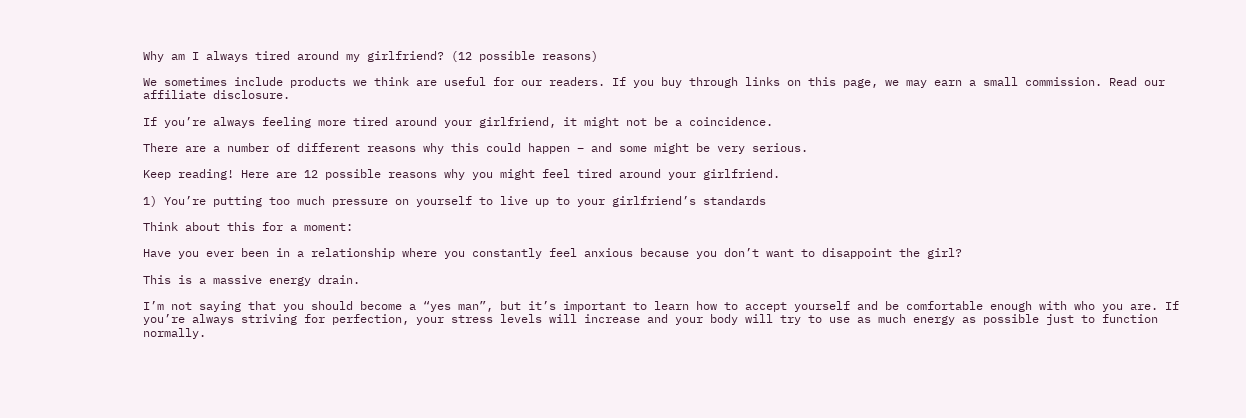Why am I always tired around my girlfriend? (12 possible reasons)

We sometimes include products we think are useful for our readers. If you buy through links on this page, we may earn a small commission. Read our affiliate disclosure.

If you’re always feeling more tired around your girlfriend, it might not be a coincidence.

There are a number of different reasons why this could happen – and some might be very serious.

Keep reading! Here are 12 possible reasons why you might feel tired around your girlfriend.

1) You’re putting too much pressure on yourself to live up to your girlfriend’s standards

Think about this for a moment:

Have you ever been in a relationship where you constantly feel anxious because you don’t want to disappoint the girl?

This is a massive energy drain.

I’m not saying that you should become a “yes man”, but it’s important to learn how to accept yourself and be comfortable enough with who you are. If you’re always striving for perfection, your stress levels will increase and your body will try to use as much energy as possible just to function normally.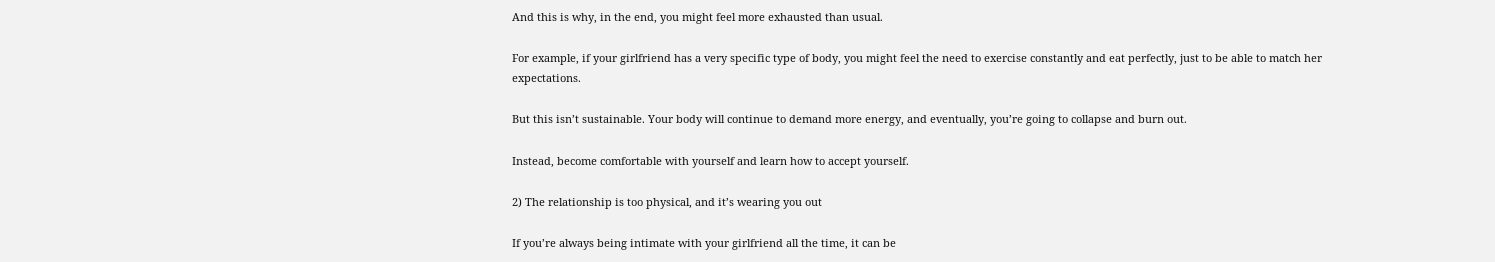And this is why, in the end, you might feel more exhausted than usual.

For example, if your girlfriend has a very specific type of body, you might feel the need to exercise constantly and eat perfectly, just to be able to match her expectations.

But this isn’t sustainable. Your body will continue to demand more energy, and eventually, you’re going to collapse and burn out.

Instead, become comfortable with yourself and learn how to accept yourself.

2) The relationship is too physical, and it’s wearing you out

If you’re always being intimate with your girlfriend all the time, it can be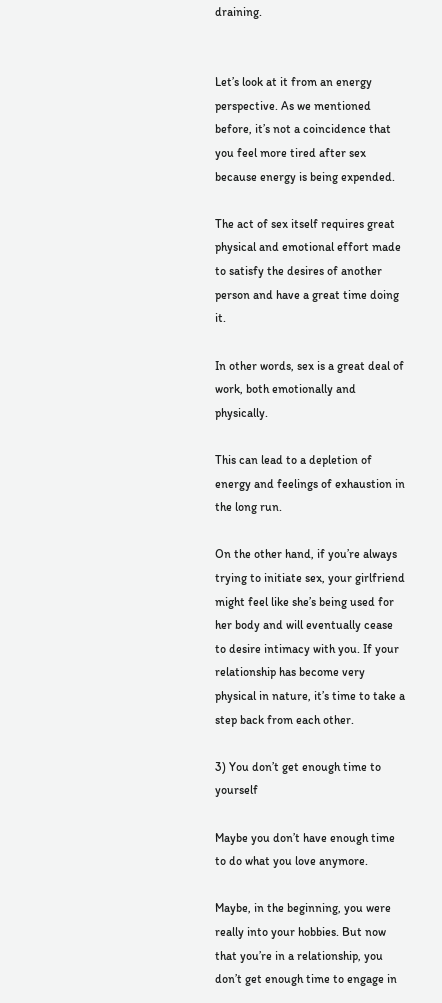draining.


Let’s look at it from an energy perspective. As we mentioned before, it’s not a coincidence that you feel more tired after sex because energy is being expended.

The act of sex itself requires great physical and emotional effort made to satisfy the desires of another person and have a great time doing it.

In other words, sex is a great deal of work, both emotionally and physically.

This can lead to a depletion of energy and feelings of exhaustion in the long run.

On the other hand, if you’re always trying to initiate sex, your girlfriend might feel like she’s being used for her body and will eventually cease to desire intimacy with you. If your relationship has become very physical in nature, it’s time to take a step back from each other.

3) You don’t get enough time to yourself

Maybe you don’t have enough time to do what you love anymore.

Maybe, in the beginning, you were really into your hobbies. But now that you’re in a relationship, you don’t get enough time to engage in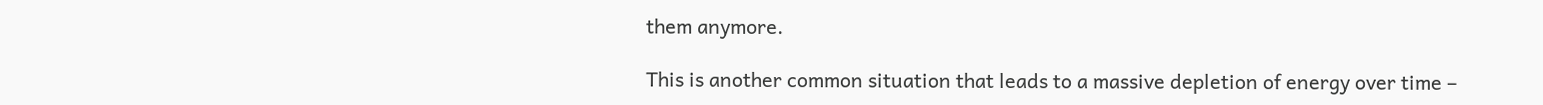them anymore.

This is another common situation that leads to a massive depletion of energy over time –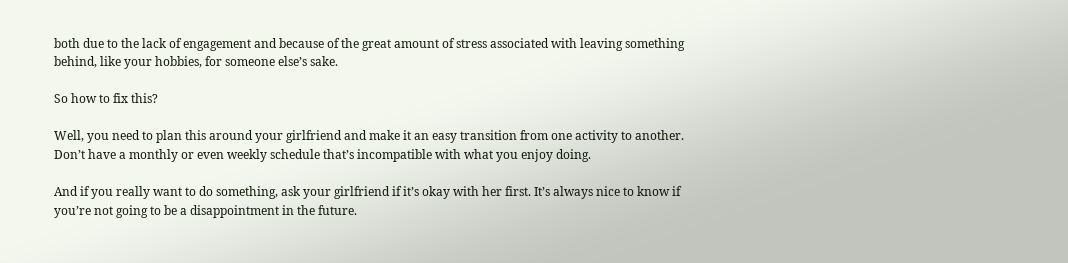both due to the lack of engagement and because of the great amount of stress associated with leaving something behind, like your hobbies, for someone else’s sake.

So how to fix this?

Well, you need to plan this around your girlfriend and make it an easy transition from one activity to another. Don’t have a monthly or even weekly schedule that’s incompatible with what you enjoy doing.

And if you really want to do something, ask your girlfriend if it’s okay with her first. It’s always nice to know if you’re not going to be a disappointment in the future.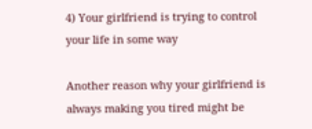4) Your girlfriend is trying to control your life in some way

Another reason why your girlfriend is always making you tired might be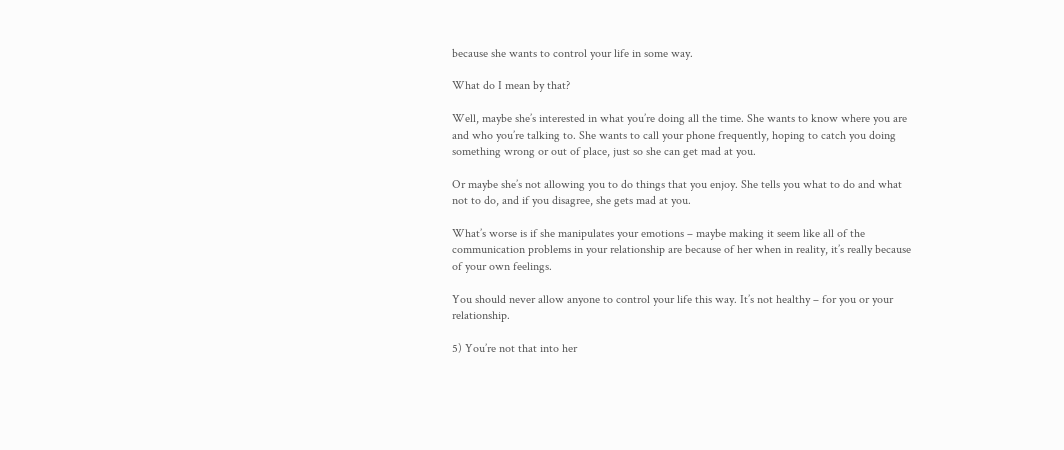because she wants to control your life in some way.

What do I mean by that?

Well, maybe she’s interested in what you’re doing all the time. She wants to know where you are and who you’re talking to. She wants to call your phone frequently, hoping to catch you doing something wrong or out of place, just so she can get mad at you.

Or maybe she’s not allowing you to do things that you enjoy. She tells you what to do and what not to do, and if you disagree, she gets mad at you.

What’s worse is if she manipulates your emotions – maybe making it seem like all of the communication problems in your relationship are because of her when in reality, it’s really because of your own feelings.

You should never allow anyone to control your life this way. It’s not healthy – for you or your relationship.

5) You’re not that into her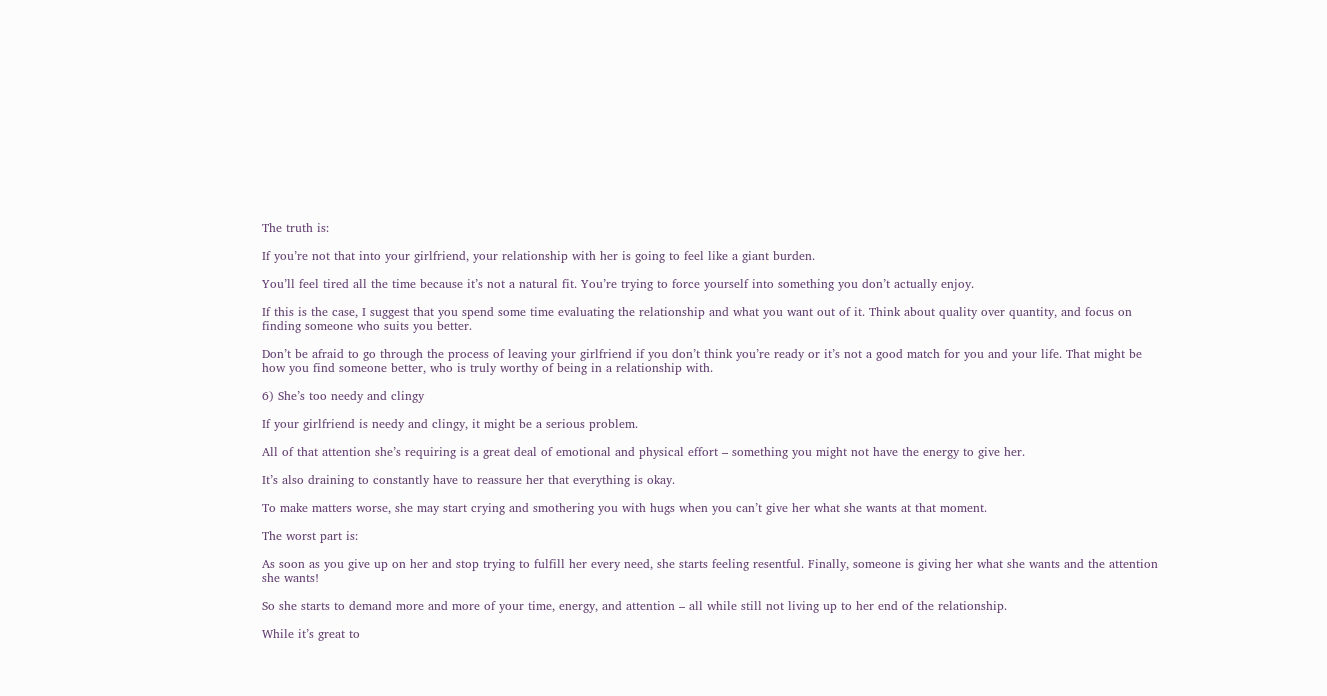The truth is:

If you’re not that into your girlfriend, your relationship with her is going to feel like a giant burden.

You’ll feel tired all the time because it’s not a natural fit. You’re trying to force yourself into something you don’t actually enjoy.

If this is the case, I suggest that you spend some time evaluating the relationship and what you want out of it. Think about quality over quantity, and focus on finding someone who suits you better.

Don’t be afraid to go through the process of leaving your girlfriend if you don’t think you’re ready or it’s not a good match for you and your life. That might be how you find someone better, who is truly worthy of being in a relationship with.

6) She’s too needy and clingy

If your girlfriend is needy and clingy, it might be a serious problem.

All of that attention she’s requiring is a great deal of emotional and physical effort – something you might not have the energy to give her.

It’s also draining to constantly have to reassure her that everything is okay.

To make matters worse, she may start crying and smothering you with hugs when you can’t give her what she wants at that moment.

The worst part is:

As soon as you give up on her and stop trying to fulfill her every need, she starts feeling resentful. Finally, someone is giving her what she wants and the attention she wants!

So she starts to demand more and more of your time, energy, and attention – all while still not living up to her end of the relationship.

While it’s great to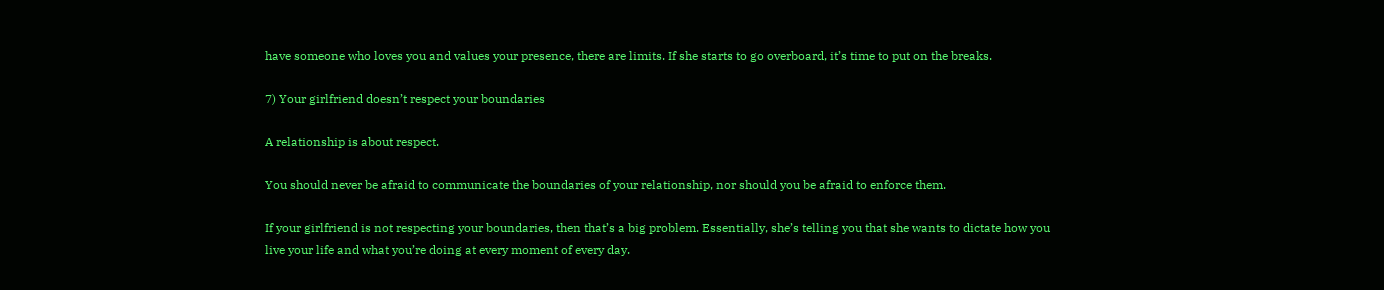have someone who loves you and values your presence, there are limits. If she starts to go overboard, it’s time to put on the breaks.

7) Your girlfriend doesn’t respect your boundaries

A relationship is about respect.

You should never be afraid to communicate the boundaries of your relationship, nor should you be afraid to enforce them.

If your girlfriend is not respecting your boundaries, then that’s a big problem. Essentially, she’s telling you that she wants to dictate how you live your life and what you’re doing at every moment of every day.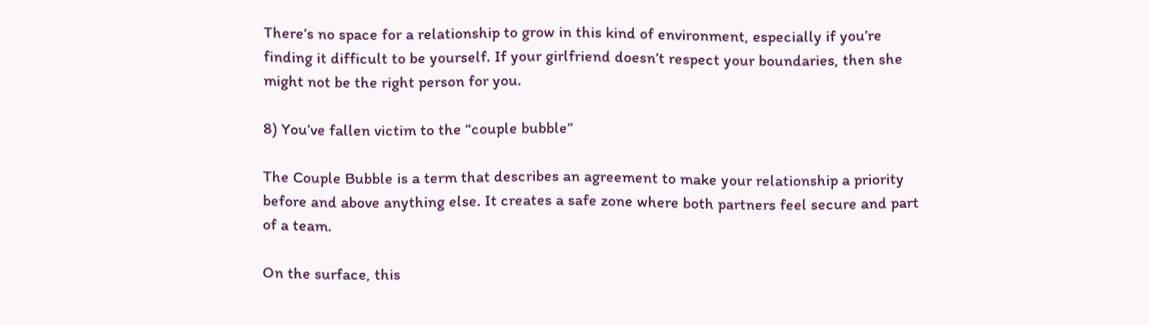There’s no space for a relationship to grow in this kind of environment, especially if you’re finding it difficult to be yourself. If your girlfriend doesn’t respect your boundaries, then she might not be the right person for you.

8) You’ve fallen victim to the “couple bubble”

The Couple Bubble is a term that describes an agreement to make your relationship a priority before and above anything else. It creates a safe zone where both partners feel secure and part of a team.

On the surface, this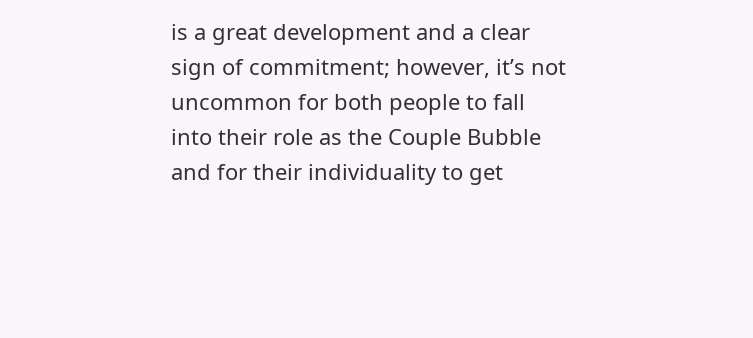is a great development and a clear sign of commitment; however, it’s not uncommon for both people to fall into their role as the Couple Bubble and for their individuality to get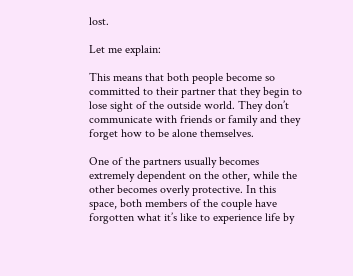lost.

Let me explain:

This means that both people become so committed to their partner that they begin to lose sight of the outside world. They don’t communicate with friends or family and they forget how to be alone themselves.

One of the partners usually becomes extremely dependent on the other, while the other becomes overly protective. In this space, both members of the couple have forgotten what it’s like to experience life by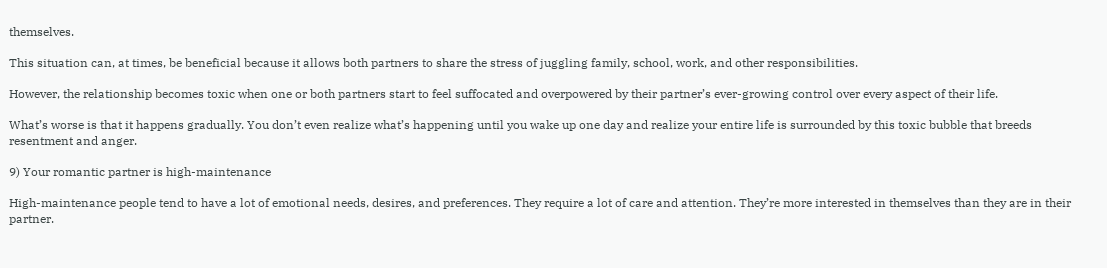themselves.

This situation can, at times, be beneficial because it allows both partners to share the stress of juggling family, school, work, and other responsibilities.

However, the relationship becomes toxic when one or both partners start to feel suffocated and overpowered by their partner’s ever-growing control over every aspect of their life.

What’s worse is that it happens gradually. You don’t even realize what’s happening until you wake up one day and realize your entire life is surrounded by this toxic bubble that breeds resentment and anger.

9) Your romantic partner is high-maintenance

High-maintenance people tend to have a lot of emotional needs, desires, and preferences. They require a lot of care and attention. They’re more interested in themselves than they are in their partner.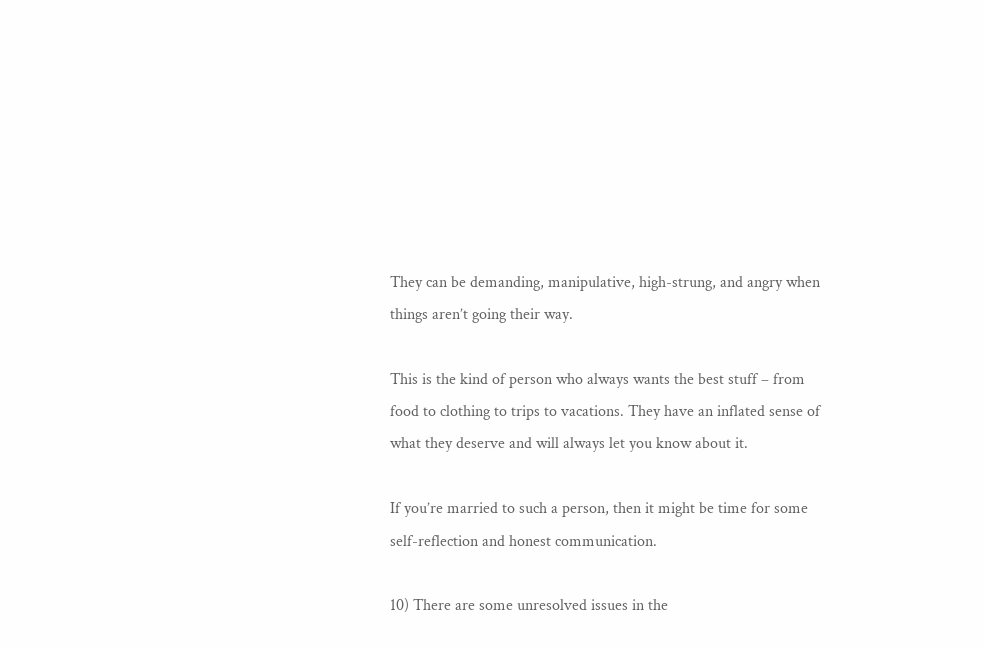They can be demanding, manipulative, high-strung, and angry when things aren’t going their way.

This is the kind of person who always wants the best stuff – from food to clothing to trips to vacations. They have an inflated sense of what they deserve and will always let you know about it.

If you’re married to such a person, then it might be time for some self-reflection and honest communication.

10) There are some unresolved issues in the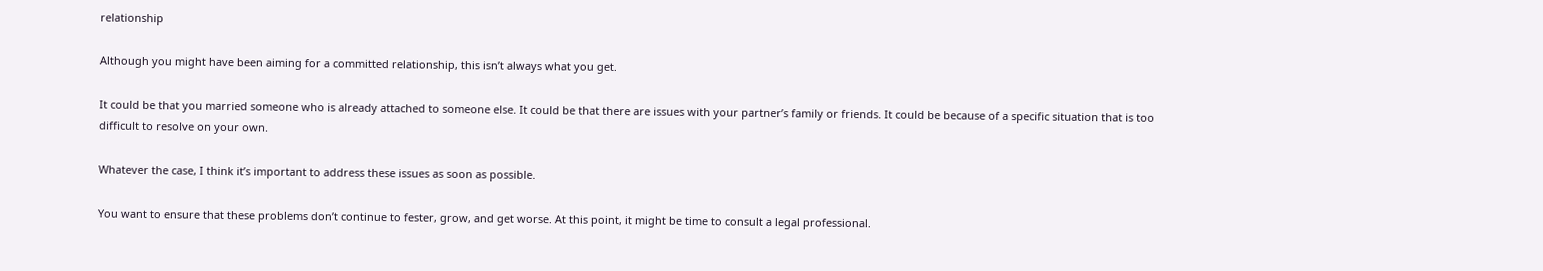relationship

Although you might have been aiming for a committed relationship, this isn’t always what you get.

It could be that you married someone who is already attached to someone else. It could be that there are issues with your partner’s family or friends. It could be because of a specific situation that is too difficult to resolve on your own.

Whatever the case, I think it’s important to address these issues as soon as possible.

You want to ensure that these problems don’t continue to fester, grow, and get worse. At this point, it might be time to consult a legal professional.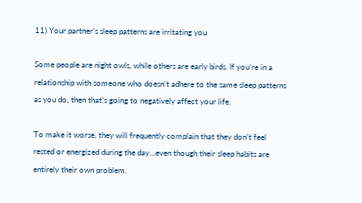11) Your partner’s sleep patterns are irritating you

Some people are night owls, while others are early birds. If you’re in a relationship with someone who doesn’t adhere to the same sleep patterns as you do, then that’s going to negatively affect your life.

To make it worse, they will frequently complain that they don’t feel rested or energized during the day…even though their sleep habits are entirely their own problem.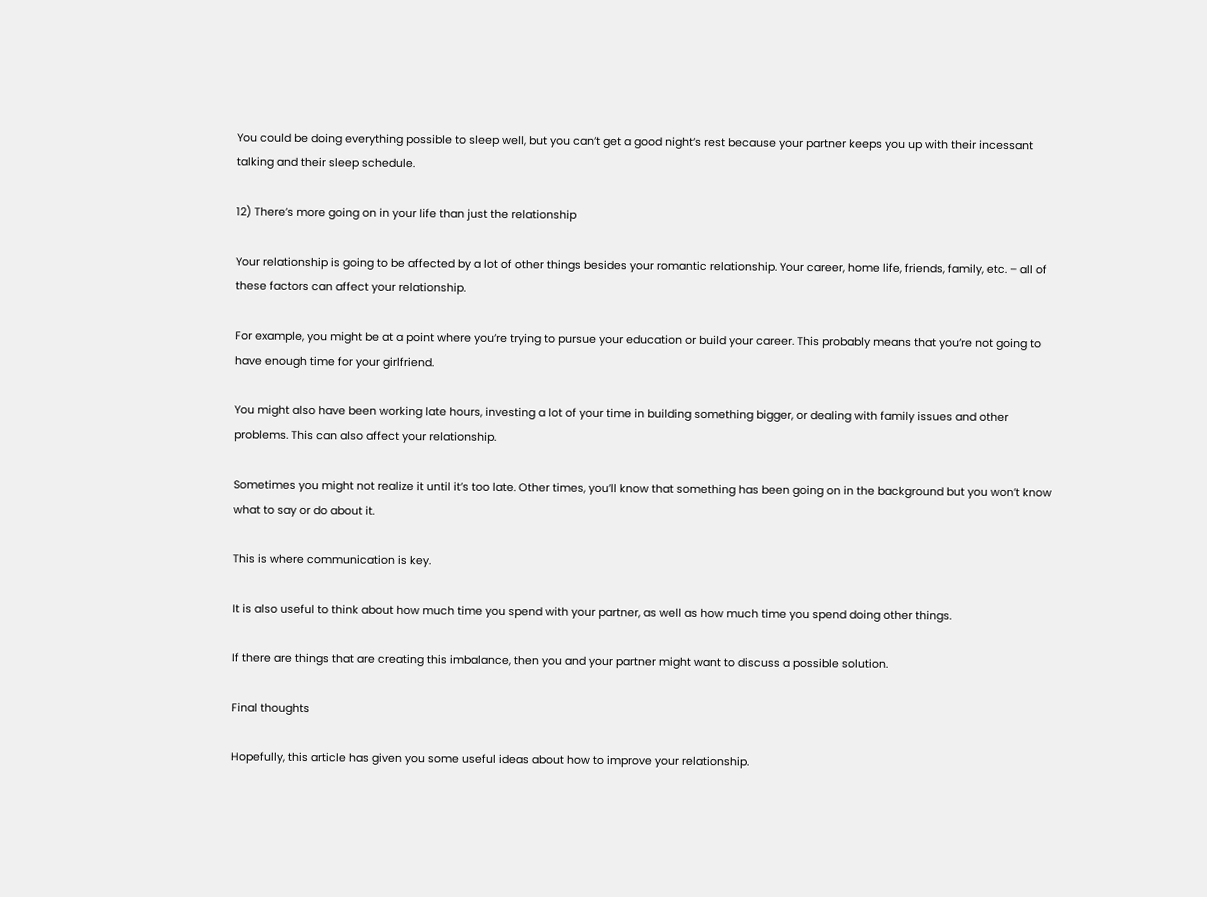You could be doing everything possible to sleep well, but you can’t get a good night’s rest because your partner keeps you up with their incessant talking and their sleep schedule.

12) There’s more going on in your life than just the relationship

Your relationship is going to be affected by a lot of other things besides your romantic relationship. Your career, home life, friends, family, etc. – all of these factors can affect your relationship.

For example, you might be at a point where you’re trying to pursue your education or build your career. This probably means that you’re not going to have enough time for your girlfriend.

You might also have been working late hours, investing a lot of your time in building something bigger, or dealing with family issues and other problems. This can also affect your relationship.

Sometimes you might not realize it until it’s too late. Other times, you’ll know that something has been going on in the background but you won’t know what to say or do about it.

This is where communication is key.

It is also useful to think about how much time you spend with your partner, as well as how much time you spend doing other things.

If there are things that are creating this imbalance, then you and your partner might want to discuss a possible solution.

Final thoughts

Hopefully, this article has given you some useful ideas about how to improve your relationship.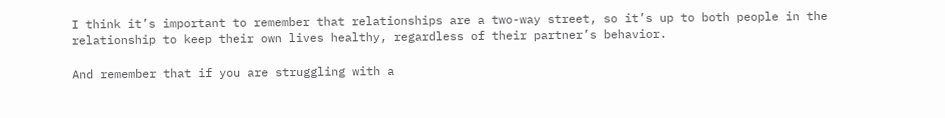I think it’s important to remember that relationships are a two-way street, so it’s up to both people in the relationship to keep their own lives healthy, regardless of their partner’s behavior.

And remember that if you are struggling with a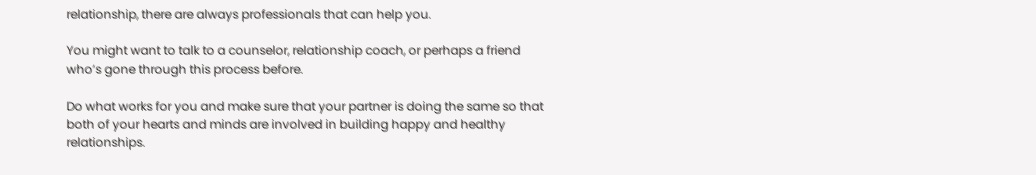relationship, there are always professionals that can help you.

You might want to talk to a counselor, relationship coach, or perhaps a friend who’s gone through this process before.

Do what works for you and make sure that your partner is doing the same so that both of your hearts and minds are involved in building happy and healthy relationships.